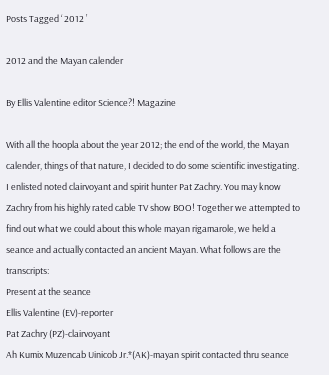Posts Tagged ‘ 2012 ’

2012 and the Mayan calender

By Ellis Valentine editor Science?! Magazine

With all the hoopla about the year 2012; the end of the world, the Mayan calender, things of that nature, I decided to do some scientific investigating. I enlisted noted clairvoyant and spirit hunter Pat Zachry. You may know Zachry from his highly rated cable TV show BOO! Together we attempted to find out what we could about this whole mayan rigamarole, we held a seance and actually contacted an ancient Mayan. What follows are the transcripts:
Present at the seance
Ellis Valentine (EV)-reporter
Pat Zachry (PZ)-clairvoyant
Ah Kumix Muzencab Uinicob Jr.*(AK)-mayan spirit contacted thru seance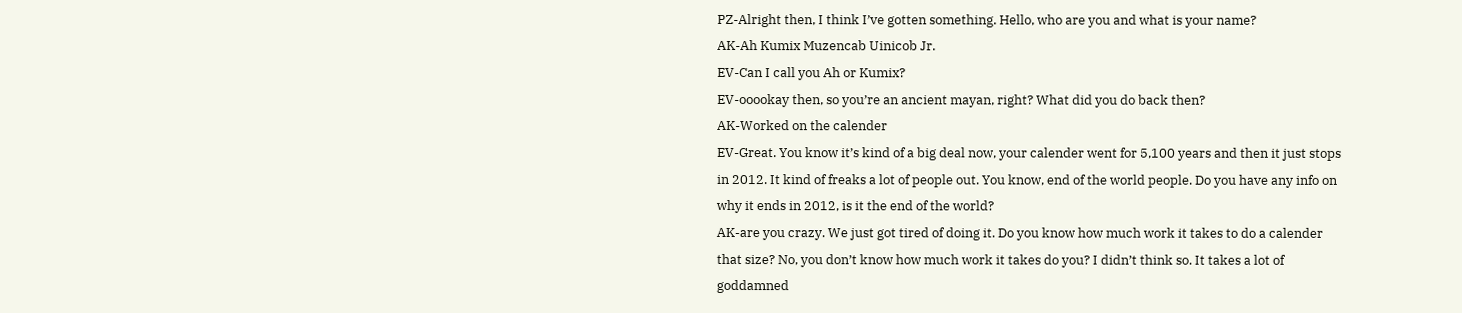PZ-Alright then, I think I’ve gotten something. Hello, who are you and what is your name?
AK-Ah Kumix Muzencab Uinicob Jr.
EV-Can I call you Ah or Kumix?
EV-ooookay then, so you’re an ancient mayan, right? What did you do back then?
AK-Worked on the calender
EV-Great. You know it’s kind of a big deal now, your calender went for 5,100 years and then it just stops in 2012. It kind of freaks a lot of people out. You know, end of the world people. Do you have any info on why it ends in 2012, is it the end of the world?
AK-are you crazy. We just got tired of doing it. Do you know how much work it takes to do a calender that size? No, you don’t know how much work it takes do you? I didn’t think so. It takes a lot of goddamned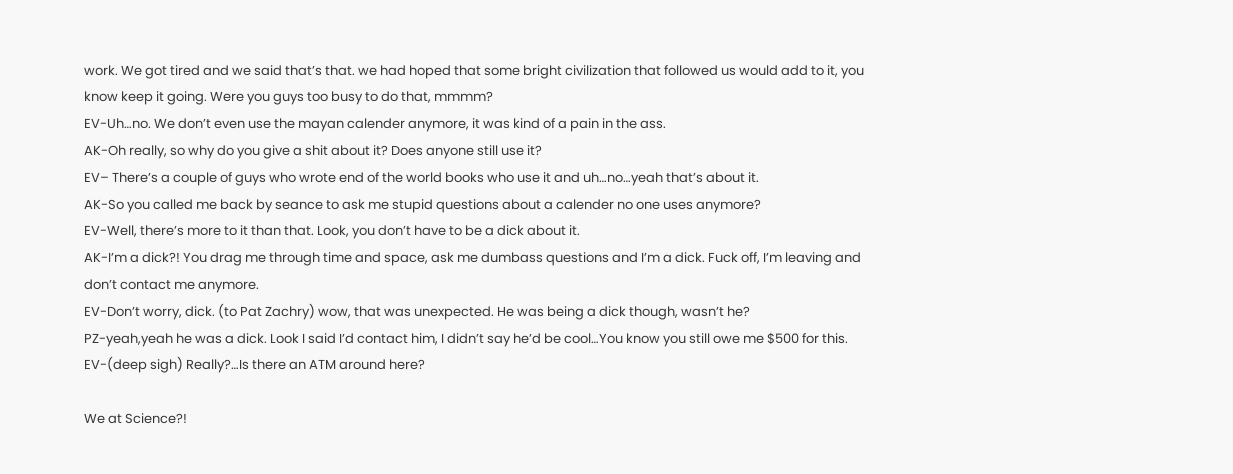work. We got tired and we said that’s that. we had hoped that some bright civilization that followed us would add to it, you know keep it going. Were you guys too busy to do that, mmmm?
EV-Uh…no. We don’t even use the mayan calender anymore, it was kind of a pain in the ass.
AK-Oh really, so why do you give a shit about it? Does anyone still use it?
EV– There’s a couple of guys who wrote end of the world books who use it and uh…no…yeah that’s about it.
AK-So you called me back by seance to ask me stupid questions about a calender no one uses anymore?
EV-Well, there’s more to it than that. Look, you don’t have to be a dick about it.
AK-I’m a dick?! You drag me through time and space, ask me dumbass questions and I’m a dick. Fuck off, I’m leaving and don’t contact me anymore.
EV-Don’t worry, dick. (to Pat Zachry) wow, that was unexpected. He was being a dick though, wasn’t he?
PZ-yeah,yeah he was a dick. Look I said I’d contact him, I didn’t say he’d be cool…You know you still owe me $500 for this.
EV-(deep sigh) Really?…Is there an ATM around here?

We at Science?!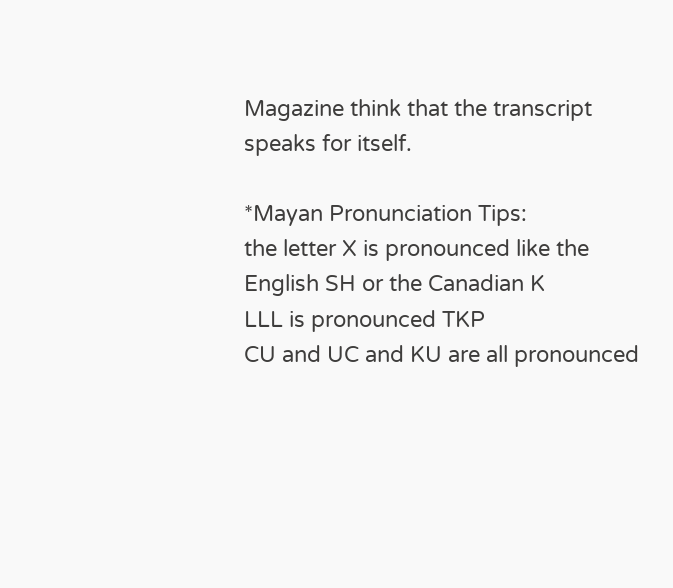Magazine think that the transcript speaks for itself.

*Mayan Pronunciation Tips:
the letter X is pronounced like the English SH or the Canadian K
LLL is pronounced TKP
CU and UC and KU are all pronounced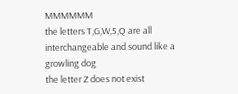MMMMMM
the letters T,G,W,5,Q are all interchangeable and sound like a growling dog
the letter Z does not exist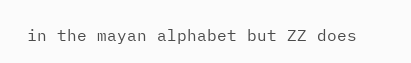in the mayan alphabet but ZZ does